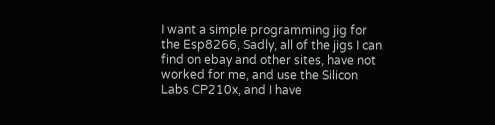I want a simple programming jig for the Esp8266, Sadly, all of the jigs I can find on ebay and other sites, have not worked for me, and use the Silicon Labs CP210x, and I have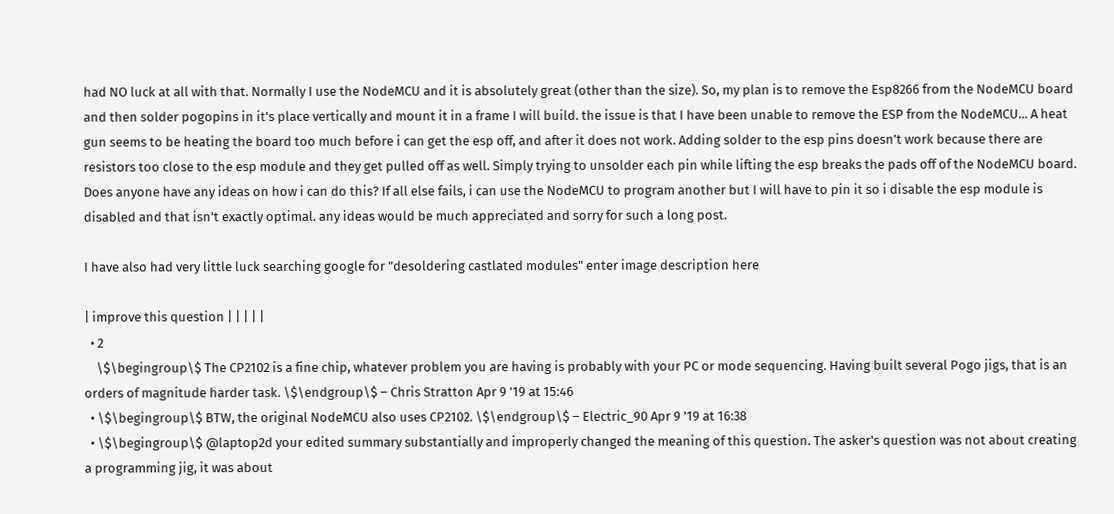had NO luck at all with that. Normally I use the NodeMCU and it is absolutely great (other than the size). So, my plan is to remove the Esp8266 from the NodeMCU board and then solder pogopins in it's place vertically and mount it in a frame I will build. the issue is that I have been unable to remove the ESP from the NodeMCU... A heat gun seems to be heating the board too much before i can get the esp off, and after it does not work. Adding solder to the esp pins doesn't work because there are resistors too close to the esp module and they get pulled off as well. Simply trying to unsolder each pin while lifting the esp breaks the pads off of the NodeMCU board. Does anyone have any ideas on how i can do this? If all else fails, i can use the NodeMCU to program another but I will have to pin it so i disable the esp module is disabled and that isn't exactly optimal. any ideas would be much appreciated and sorry for such a long post.

I have also had very little luck searching google for "desoldering castlated modules" enter image description here

| improve this question | | | | |
  • 2
    \$\begingroup\$ The CP2102 is a fine chip, whatever problem you are having is probably with your PC or mode sequencing. Having built several Pogo jigs, that is an orders of magnitude harder task. \$\endgroup\$ – Chris Stratton Apr 9 '19 at 15:46
  • \$\begingroup\$ BTW, the original NodeMCU also uses CP2102. \$\endgroup\$ – Electric_90 Apr 9 '19 at 16:38
  • \$\begingroup\$ @laptop2d your edited summary substantially and improperly changed the meaning of this question. The asker's question was not about creating a programming jig, it was about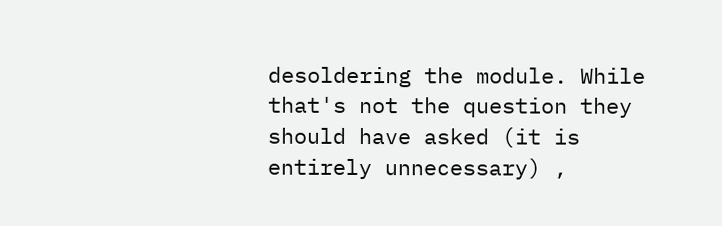desoldering the module. While that's not the question they should have asked (it is entirely unnecessary) ,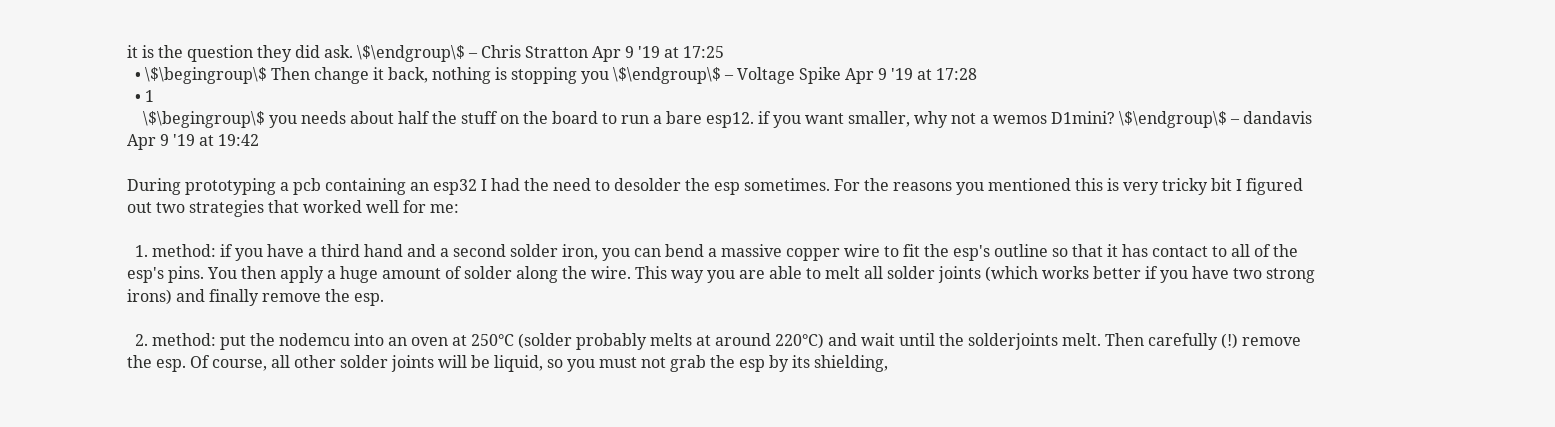it is the question they did ask. \$\endgroup\$ – Chris Stratton Apr 9 '19 at 17:25
  • \$\begingroup\$ Then change it back, nothing is stopping you \$\endgroup\$ – Voltage Spike Apr 9 '19 at 17:28
  • 1
    \$\begingroup\$ you needs about half the stuff on the board to run a bare esp12. if you want smaller, why not a wemos D1mini? \$\endgroup\$ – dandavis Apr 9 '19 at 19:42

During prototyping a pcb containing an esp32 I had the need to desolder the esp sometimes. For the reasons you mentioned this is very tricky bit I figured out two strategies that worked well for me:

  1. method: if you have a third hand and a second solder iron, you can bend a massive copper wire to fit the esp's outline so that it has contact to all of the esp's pins. You then apply a huge amount of solder along the wire. This way you are able to melt all solder joints (which works better if you have two strong irons) and finally remove the esp.

  2. method: put the nodemcu into an oven at 250°C (solder probably melts at around 220°C) and wait until the solderjoints melt. Then carefully (!) remove the esp. Of course, all other solder joints will be liquid, so you must not grab the esp by its shielding,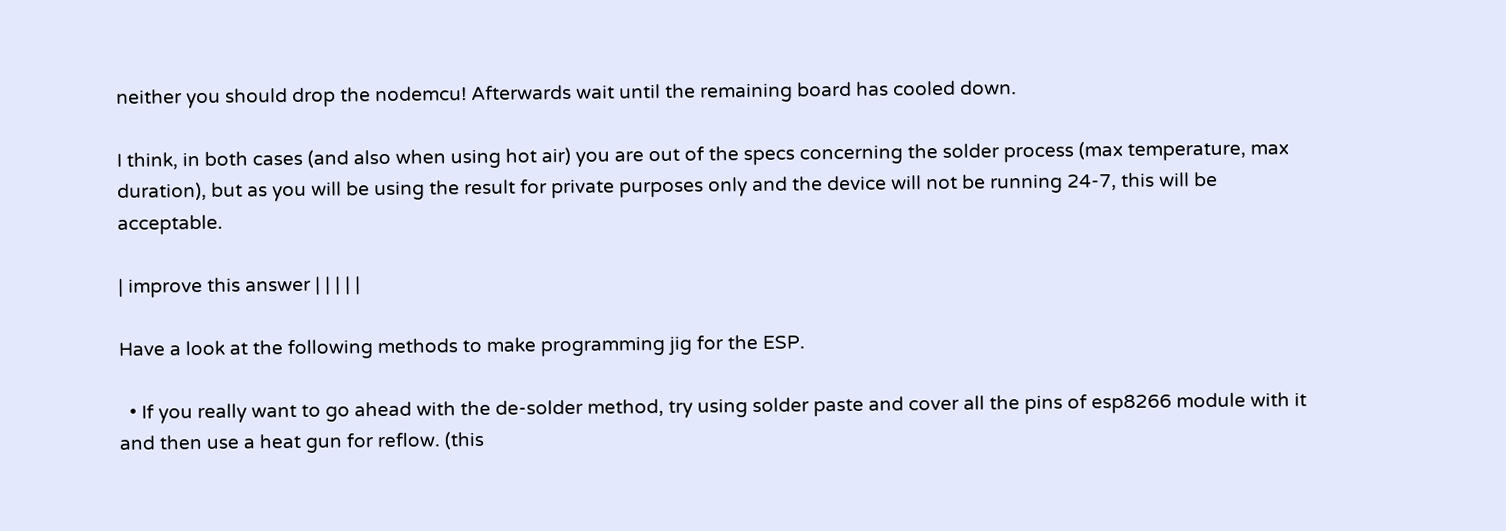neither you should drop the nodemcu! Afterwards wait until the remaining board has cooled down.

I think, in both cases (and also when using hot air) you are out of the specs concerning the solder process (max temperature, max duration), but as you will be using the result for private purposes only and the device will not be running 24-7, this will be acceptable.

| improve this answer | | | | |

Have a look at the following methods to make programming jig for the ESP.

  • If you really want to go ahead with the de-solder method, try using solder paste and cover all the pins of esp8266 module with it and then use a heat gun for reflow. (this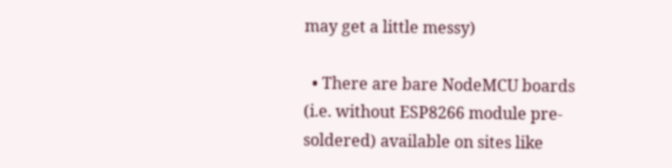may get a little messy)

  • There are bare NodeMCU boards (i.e. without ESP8266 module pre-soldered) available on sites like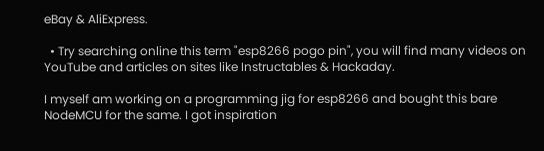eBay & AliExpress.

  • Try searching online this term "esp8266 pogo pin", you will find many videos on YouTube and articles on sites like Instructables & Hackaday.

I myself am working on a programming jig for esp8266 and bought this bare NodeMCU for the same. I got inspiration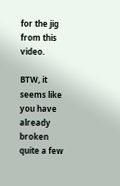for the jig from this video.

BTW, it seems like you have already broken quite a few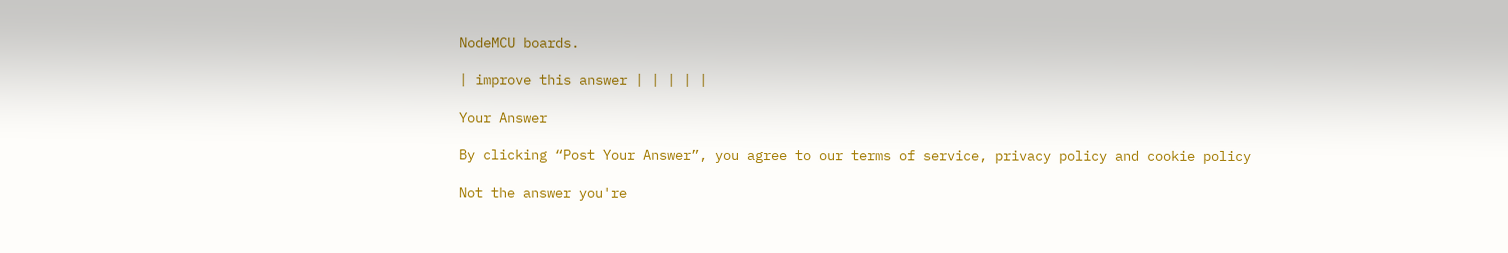NodeMCU boards.

| improve this answer | | | | |

Your Answer

By clicking “Post Your Answer”, you agree to our terms of service, privacy policy and cookie policy

Not the answer you're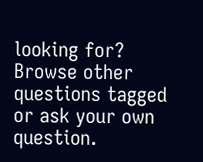looking for? Browse other questions tagged or ask your own question.